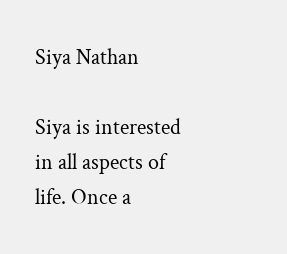Siya Nathan

Siya is interested in all aspects of life. Once a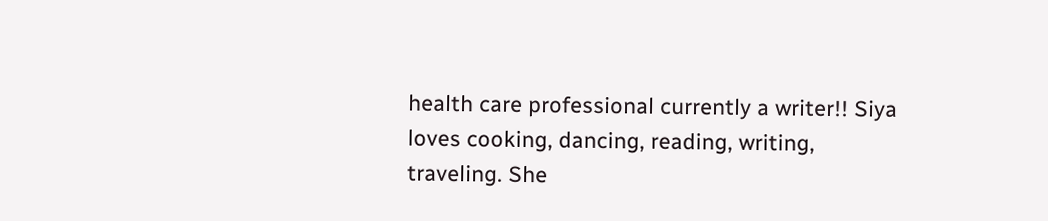health care professional currently a writer!! Siya loves cooking, dancing, reading, writing, traveling. She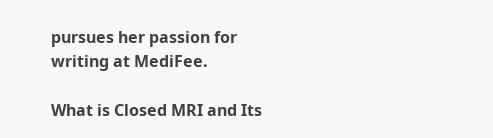pursues her passion for writing at MediFee.

What is Closed MRI and Its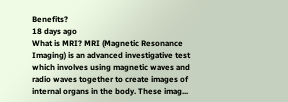Benefits?
18 days ago
What is MRI? MRI (Magnetic Resonance Imaging) is an advanced investigative test which involves using magnetic waves and radio waves together to create images of internal organs in the body. These imag...